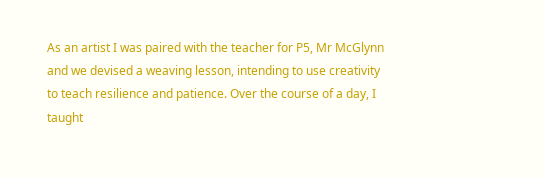As an artist I was paired with the teacher for P5, Mr McGlynn and we devised a weaving lesson, intending to use creativity to teach resilience and patience. Over the course of a day, I taught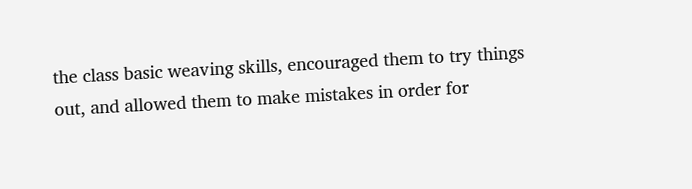the class basic weaving skills, encouraged them to try things out, and allowed them to make mistakes in order for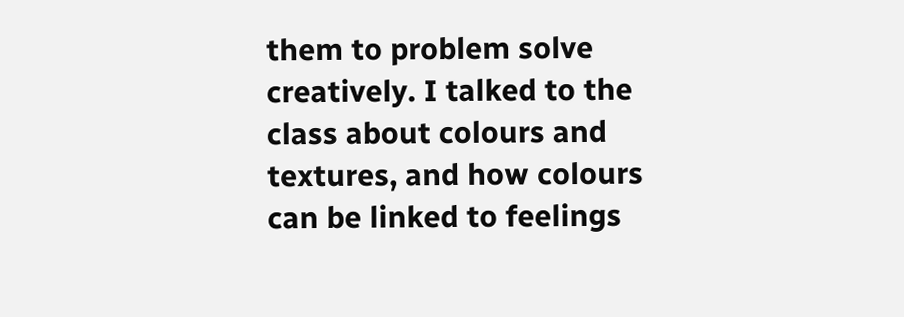them to problem solve creatively. I talked to the class about colours and textures, and how colours can be linked to feelings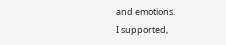and emotions.
I supported,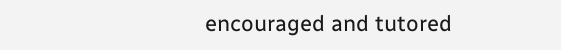encouraged and tutored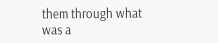them through what was a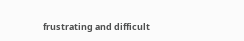frustrating and difficult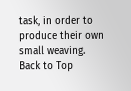task, in order to produce their own small weaving.
Back to Top